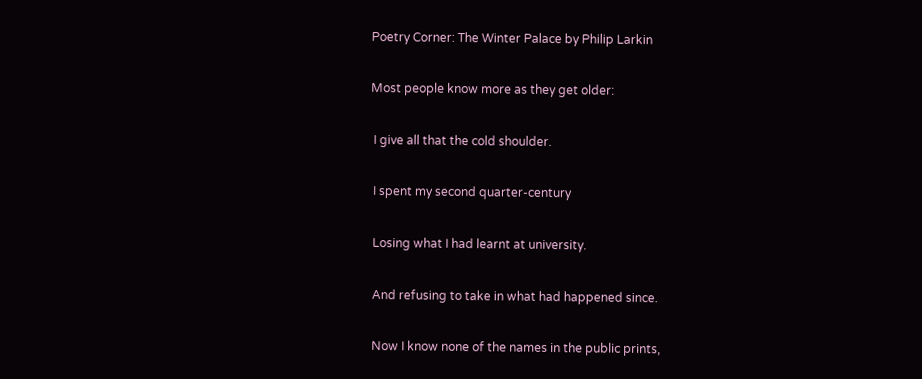Poetry Corner: The Winter Palace by Philip Larkin

Most people know more as they get older:

 I give all that the cold shoulder.

 I spent my second quarter-century

 Losing what I had learnt at university.

 And refusing to take in what had happened since.

 Now I know none of the names in the public prints,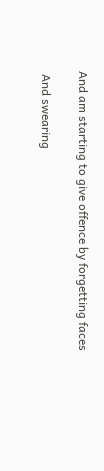And am starting to give offence by forgetting faces

 And swearing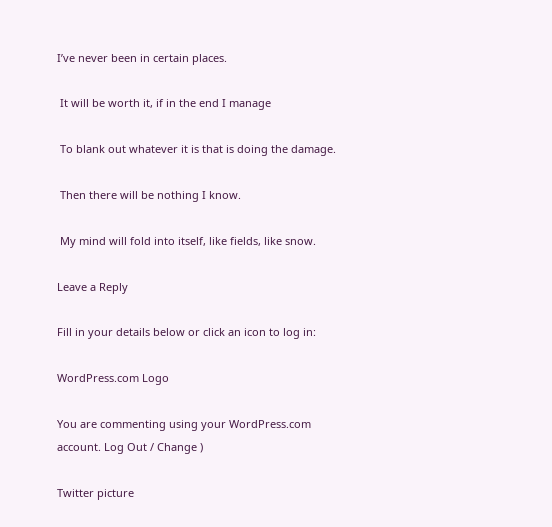I’ve never been in certain places.

 It will be worth it, if in the end I manage

 To blank out whatever it is that is doing the damage.

 Then there will be nothing I know.

 My mind will fold into itself, like fields, like snow.

Leave a Reply

Fill in your details below or click an icon to log in:

WordPress.com Logo

You are commenting using your WordPress.com account. Log Out / Change )

Twitter picture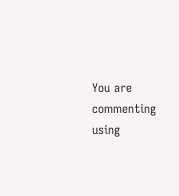You are commenting using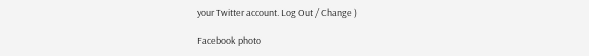your Twitter account. Log Out / Change )

Facebook photo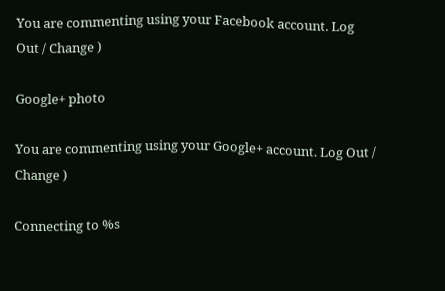You are commenting using your Facebook account. Log Out / Change )

Google+ photo

You are commenting using your Google+ account. Log Out / Change )

Connecting to %s